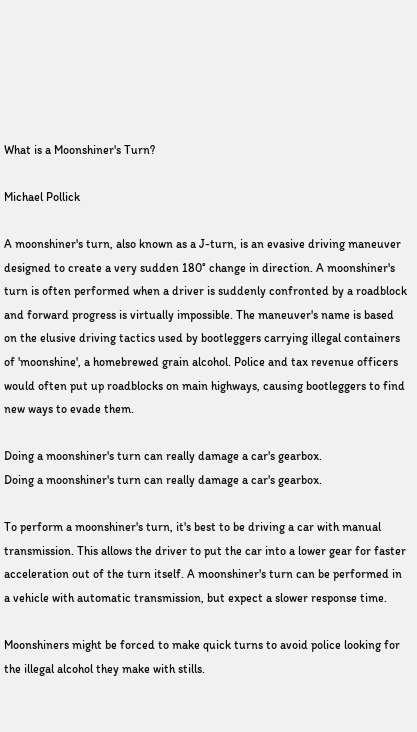What is a Moonshiner's Turn?

Michael Pollick

A moonshiner's turn, also known as a J-turn, is an evasive driving maneuver designed to create a very sudden 180° change in direction. A moonshiner's turn is often performed when a driver is suddenly confronted by a roadblock and forward progress is virtually impossible. The maneuver's name is based on the elusive driving tactics used by bootleggers carrying illegal containers of 'moonshine', a homebrewed grain alcohol. Police and tax revenue officers would often put up roadblocks on main highways, causing bootleggers to find new ways to evade them.

Doing a moonshiner's turn can really damage a car's gearbox.
Doing a moonshiner's turn can really damage a car's gearbox.

To perform a moonshiner's turn, it's best to be driving a car with manual transmission. This allows the driver to put the car into a lower gear for faster acceleration out of the turn itself. A moonshiner's turn can be performed in a vehicle with automatic transmission, but expect a slower response time.

Moonshiners might be forced to make quick turns to avoid police looking for the illegal alcohol they make with stills.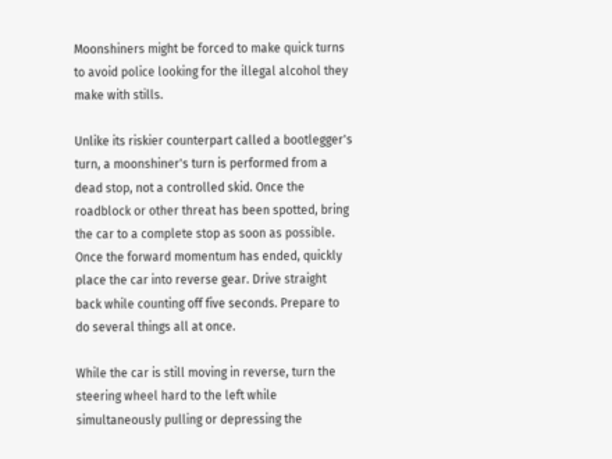Moonshiners might be forced to make quick turns to avoid police looking for the illegal alcohol they make with stills.

Unlike its riskier counterpart called a bootlegger's turn, a moonshiner's turn is performed from a dead stop, not a controlled skid. Once the roadblock or other threat has been spotted, bring the car to a complete stop as soon as possible. Once the forward momentum has ended, quickly place the car into reverse gear. Drive straight back while counting off five seconds. Prepare to do several things all at once.

While the car is still moving in reverse, turn the steering wheel hard to the left while simultaneously pulling or depressing the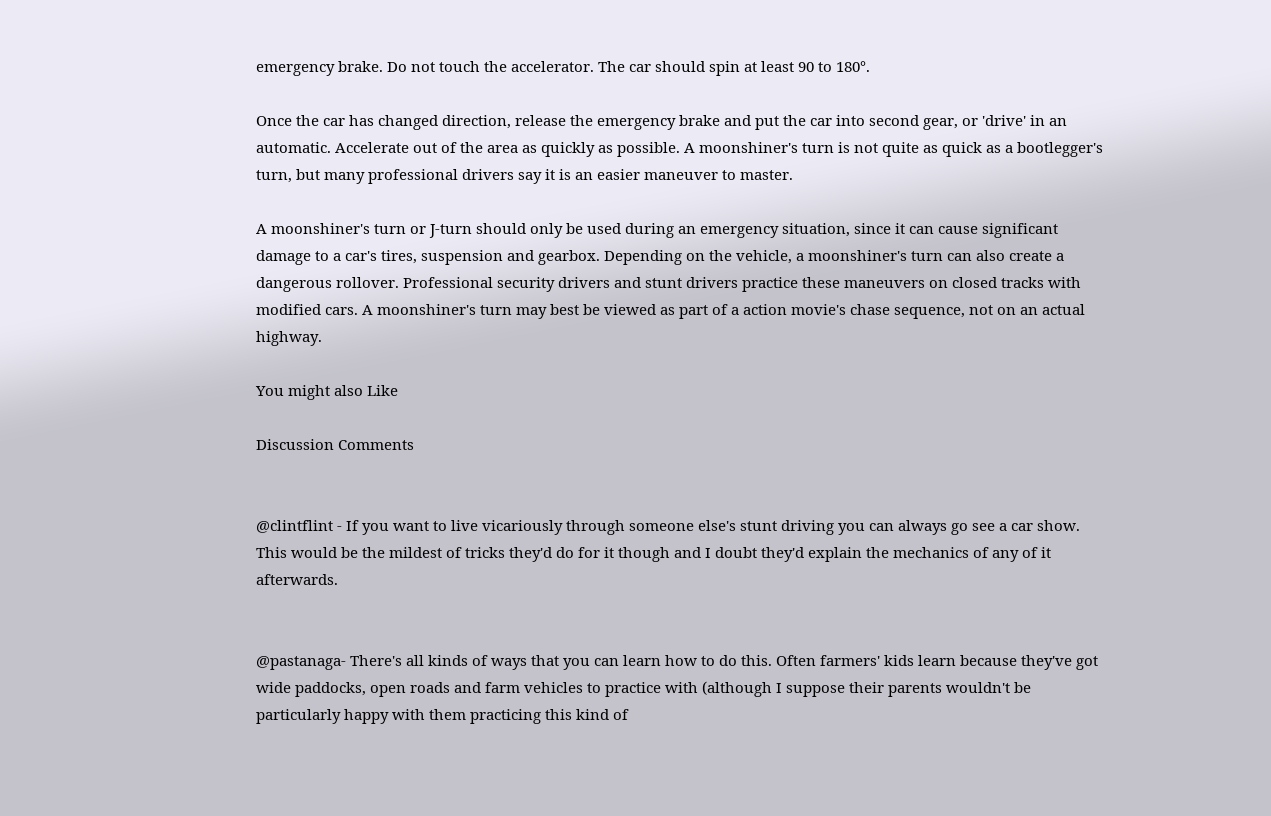emergency brake. Do not touch the accelerator. The car should spin at least 90 to 180°.

Once the car has changed direction, release the emergency brake and put the car into second gear, or 'drive' in an automatic. Accelerate out of the area as quickly as possible. A moonshiner's turn is not quite as quick as a bootlegger's turn, but many professional drivers say it is an easier maneuver to master.

A moonshiner's turn or J-turn should only be used during an emergency situation, since it can cause significant damage to a car's tires, suspension and gearbox. Depending on the vehicle, a moonshiner's turn can also create a dangerous rollover. Professional security drivers and stunt drivers practice these maneuvers on closed tracks with modified cars. A moonshiner's turn may best be viewed as part of a action movie's chase sequence, not on an actual highway.

You might also Like

Discussion Comments


@clintflint - If you want to live vicariously through someone else's stunt driving you can always go see a car show. This would be the mildest of tricks they'd do for it though and I doubt they'd explain the mechanics of any of it afterwards.


@pastanaga- There's all kinds of ways that you can learn how to do this. Often farmers' kids learn because they've got wide paddocks, open roads and farm vehicles to practice with (although I suppose their parents wouldn't be particularly happy with them practicing this kind of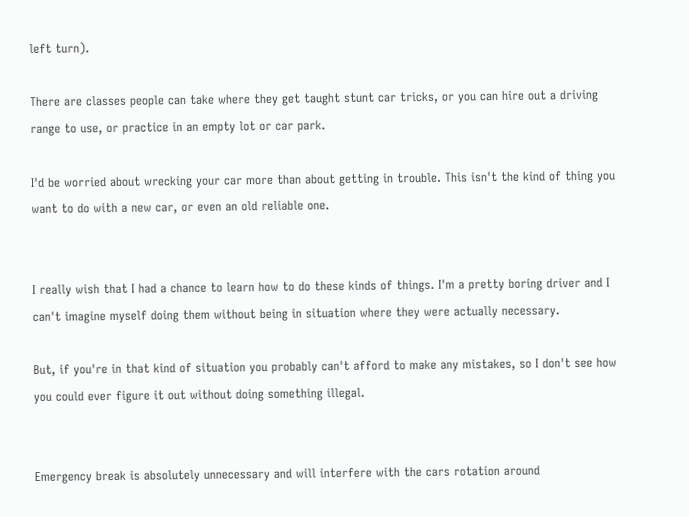left turn).

There are classes people can take where they get taught stunt car tricks, or you can hire out a driving range to use, or practice in an empty lot or car park.

I'd be worried about wrecking your car more than about getting in trouble. This isn't the kind of thing you want to do with a new car, or even an old reliable one.


I really wish that I had a chance to learn how to do these kinds of things. I'm a pretty boring driver and I can't imagine myself doing them without being in situation where they were actually necessary.

But, if you're in that kind of situation you probably can't afford to make any mistakes, so I don't see how you could ever figure it out without doing something illegal.


Emergency break is absolutely unnecessary and will interfere with the cars rotation around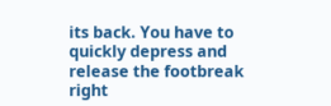its back. You have to quickly depress and release the footbreak right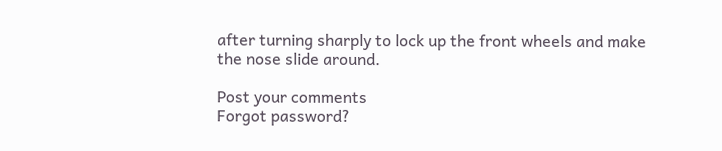after turning sharply to lock up the front wheels and make the nose slide around.

Post your comments
Forgot password?